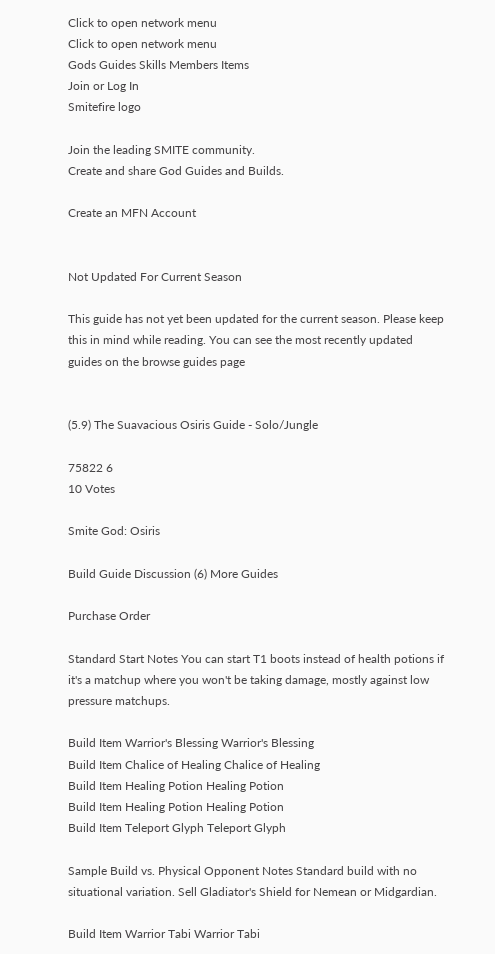Click to open network menu
Click to open network menu
Gods Guides Skills Members Items
Join or Log In
Smitefire logo

Join the leading SMITE community.
Create and share God Guides and Builds.

Create an MFN Account


Not Updated For Current Season

This guide has not yet been updated for the current season. Please keep this in mind while reading. You can see the most recently updated guides on the browse guides page


(5.9) The Suavacious Osiris Guide - Solo/Jungle

75822 6
10 Votes

Smite God: Osiris

Build Guide Discussion (6) More Guides

Purchase Order

Standard Start Notes You can start T1 boots instead of health potions if it's a matchup where you won't be taking damage, mostly against low pressure matchups.

Build Item Warrior's Blessing Warrior's Blessing
Build Item Chalice of Healing Chalice of Healing
Build Item Healing Potion Healing Potion
Build Item Healing Potion Healing Potion
Build Item Teleport Glyph Teleport Glyph

Sample Build vs. Physical Opponent Notes Standard build with no situational variation. Sell Gladiator's Shield for Nemean or Midgardian.

Build Item Warrior Tabi Warrior Tabi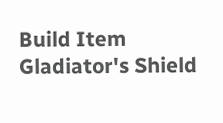Build Item Gladiator's Shield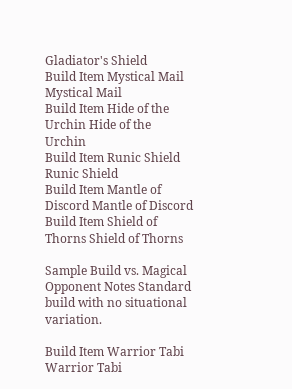Gladiator's Shield
Build Item Mystical Mail Mystical Mail
Build Item Hide of the Urchin Hide of the Urchin
Build Item Runic Shield Runic Shield
Build Item Mantle of Discord Mantle of Discord
Build Item Shield of Thorns Shield of Thorns

Sample Build vs. Magical Opponent Notes Standard build with no situational variation.

Build Item Warrior Tabi Warrior Tabi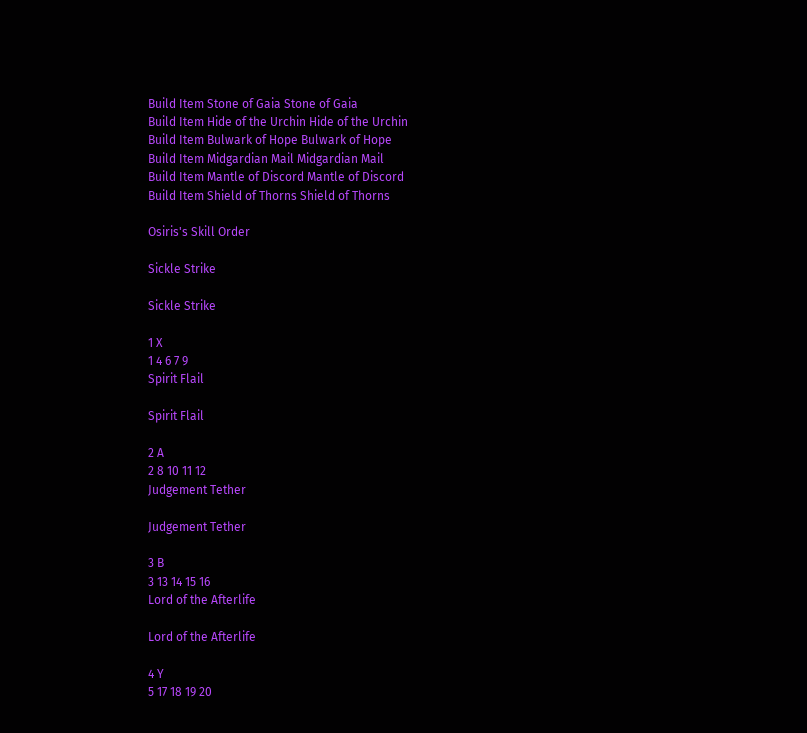Build Item Stone of Gaia Stone of Gaia
Build Item Hide of the Urchin Hide of the Urchin
Build Item Bulwark of Hope Bulwark of Hope
Build Item Midgardian Mail Midgardian Mail
Build Item Mantle of Discord Mantle of Discord
Build Item Shield of Thorns Shield of Thorns

Osiris's Skill Order

Sickle Strike

Sickle Strike

1 X
1 4 6 7 9
Spirit Flail

Spirit Flail

2 A
2 8 10 11 12
Judgement Tether

Judgement Tether

3 B
3 13 14 15 16
Lord of the Afterlife

Lord of the Afterlife

4 Y
5 17 18 19 20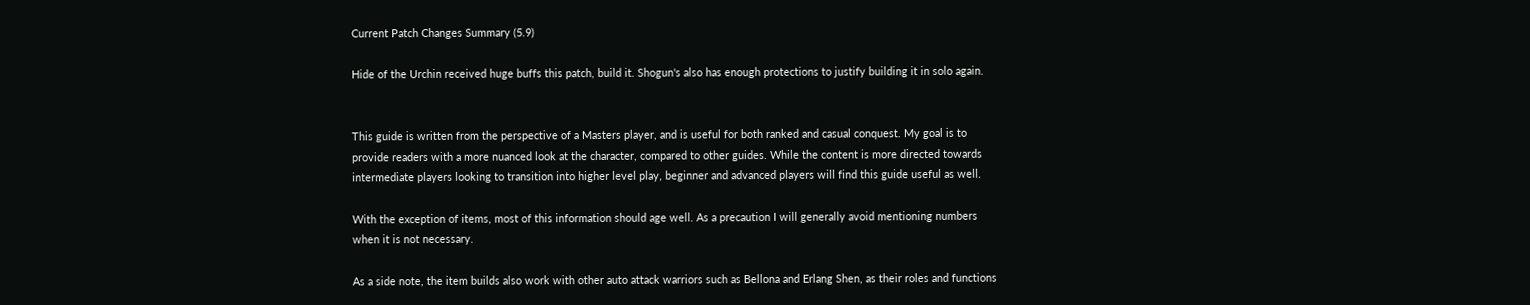Current Patch Changes Summary (5.9)

Hide of the Urchin received huge buffs this patch, build it. Shogun's also has enough protections to justify building it in solo again.


This guide is written from the perspective of a Masters player, and is useful for both ranked and casual conquest. My goal is to provide readers with a more nuanced look at the character, compared to other guides. While the content is more directed towards intermediate players looking to transition into higher level play, beginner and advanced players will find this guide useful as well.

With the exception of items, most of this information should age well. As a precaution I will generally avoid mentioning numbers when it is not necessary.

As a side note, the item builds also work with other auto attack warriors such as Bellona and Erlang Shen, as their roles and functions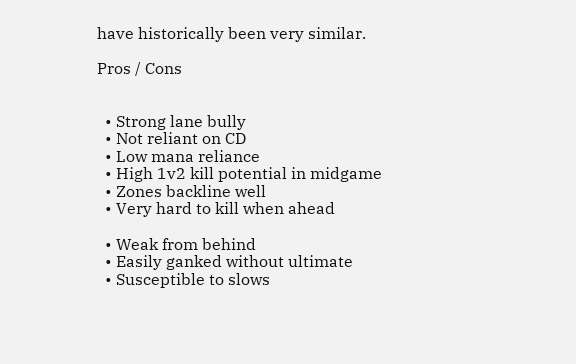have historically been very similar.

Pros / Cons


  • Strong lane bully
  • Not reliant on CD
  • Low mana reliance
  • High 1v2 kill potential in midgame
  • Zones backline well
  • Very hard to kill when ahead

  • Weak from behind
  • Easily ganked without ultimate
  • Susceptible to slows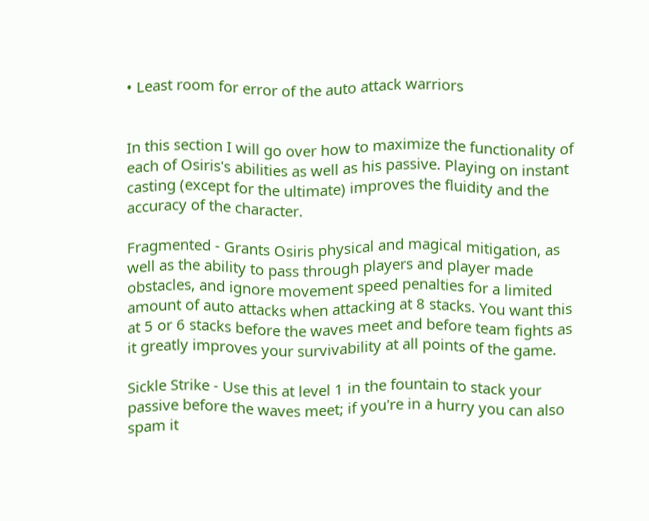• Least room for error of the auto attack warriors


In this section I will go over how to maximize the functionality of each of Osiris's abilities as well as his passive. Playing on instant casting (except for the ultimate) improves the fluidity and the accuracy of the character.

Fragmented - Grants Osiris physical and magical mitigation, as well as the ability to pass through players and player made obstacles, and ignore movement speed penalties for a limited amount of auto attacks when attacking at 8 stacks. You want this at 5 or 6 stacks before the waves meet and before team fights as it greatly improves your survivability at all points of the game.

Sickle Strike - Use this at level 1 in the fountain to stack your passive before the waves meet; if you're in a hurry you can also spam it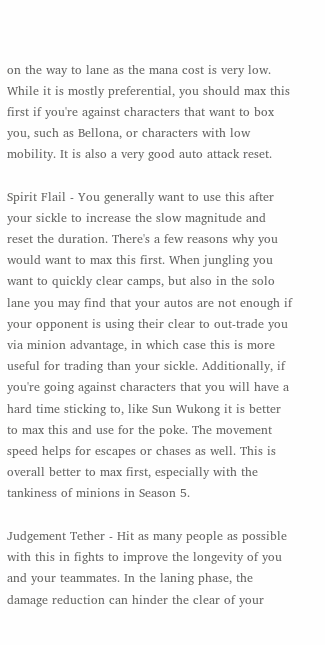on the way to lane as the mana cost is very low. While it is mostly preferential, you should max this first if you're against characters that want to box you, such as Bellona, or characters with low mobility. It is also a very good auto attack reset.

Spirit Flail - You generally want to use this after your sickle to increase the slow magnitude and reset the duration. There's a few reasons why you would want to max this first. When jungling you want to quickly clear camps, but also in the solo lane you may find that your autos are not enough if your opponent is using their clear to out-trade you via minion advantage, in which case this is more useful for trading than your sickle. Additionally, if you're going against characters that you will have a hard time sticking to, like Sun Wukong it is better to max this and use for the poke. The movement speed helps for escapes or chases as well. This is overall better to max first, especially with the tankiness of minions in Season 5.

Judgement Tether - Hit as many people as possible with this in fights to improve the longevity of you and your teammates. In the laning phase, the damage reduction can hinder the clear of your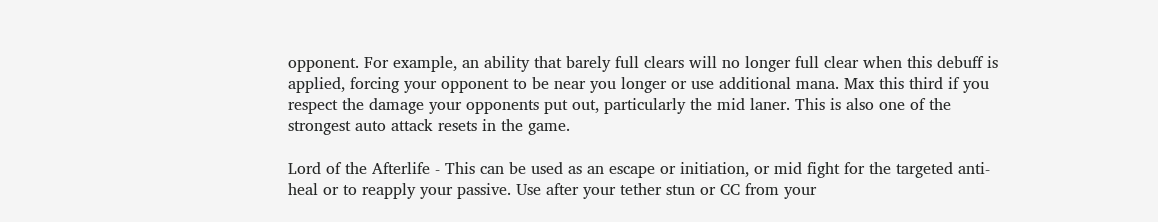opponent. For example, an ability that barely full clears will no longer full clear when this debuff is applied, forcing your opponent to be near you longer or use additional mana. Max this third if you respect the damage your opponents put out, particularly the mid laner. This is also one of the strongest auto attack resets in the game.

Lord of the Afterlife - This can be used as an escape or initiation, or mid fight for the targeted anti-heal or to reapply your passive. Use after your tether stun or CC from your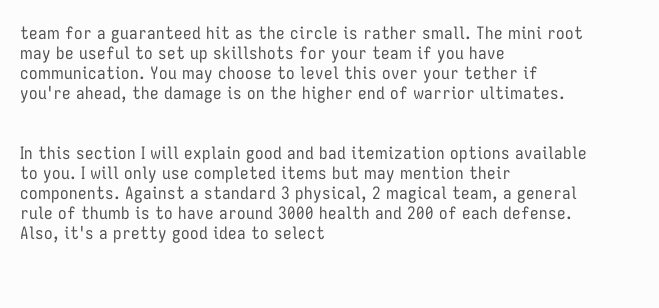team for a guaranteed hit as the circle is rather small. The mini root may be useful to set up skillshots for your team if you have communication. You may choose to level this over your tether if you're ahead, the damage is on the higher end of warrior ultimates.


In this section I will explain good and bad itemization options available to you. I will only use completed items but may mention their components. Against a standard 3 physical, 2 magical team, a general rule of thumb is to have around 3000 health and 200 of each defense. Also, it's a pretty good idea to select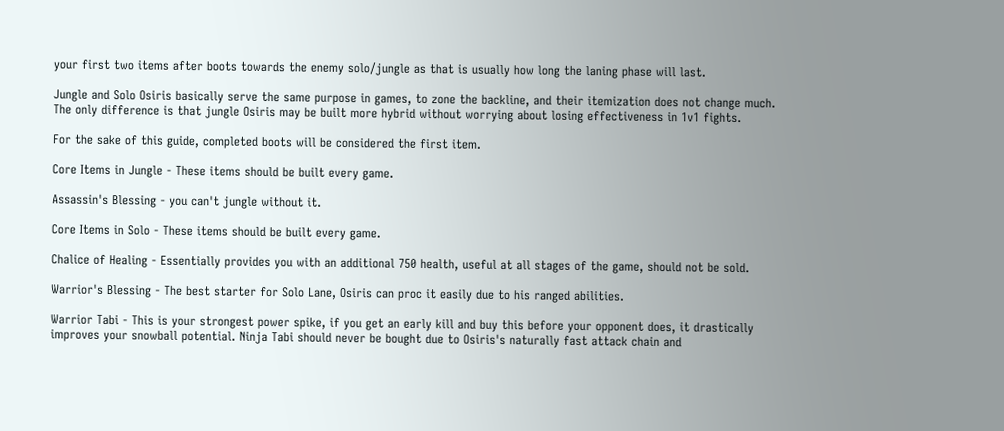your first two items after boots towards the enemy solo/jungle as that is usually how long the laning phase will last.

Jungle and Solo Osiris basically serve the same purpose in games, to zone the backline, and their itemization does not change much. The only difference is that jungle Osiris may be built more hybrid without worrying about losing effectiveness in 1v1 fights.

For the sake of this guide, completed boots will be considered the first item.

Core Items in Jungle - These items should be built every game.

Assassin's Blessing - you can't jungle without it.

Core Items in Solo - These items should be built every game.

Chalice of Healing - Essentially provides you with an additional 750 health, useful at all stages of the game, should not be sold.

Warrior's Blessing - The best starter for Solo Lane, Osiris can proc it easily due to his ranged abilities.

Warrior Tabi - This is your strongest power spike, if you get an early kill and buy this before your opponent does, it drastically improves your snowball potential. Ninja Tabi should never be bought due to Osiris's naturally fast attack chain and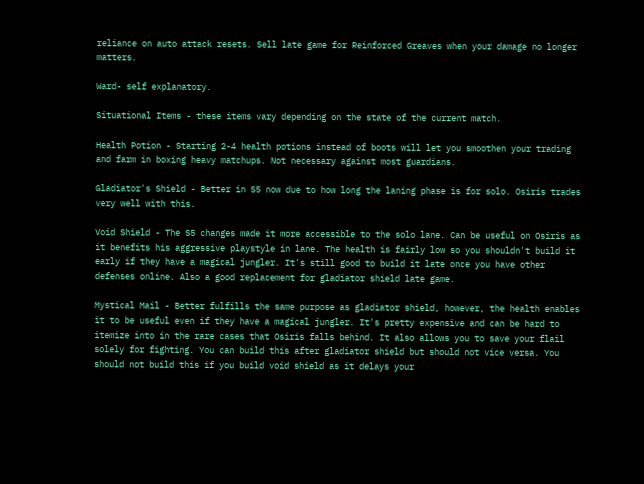reliance on auto attack resets. Sell late game for Reinforced Greaves when your damage no longer matters.

Ward- self explanatory.

Situational Items - these items vary depending on the state of the current match.

Health Potion - Starting 2-4 health potions instead of boots will let you smoothen your trading and farm in boxing heavy matchups. Not necessary against most guardians.

Gladiator's Shield - Better in S5 now due to how long the laning phase is for solo. Osiris trades very well with this.

Void Shield - The S5 changes made it more accessible to the solo lane. Can be useful on Osiris as it benefits his aggressive playstyle in lane. The health is fairly low so you shouldn't build it early if they have a magical jungler. It's still good to build it late once you have other defenses online. Also a good replacement for gladiator shield late game.

Mystical Mail - Better fulfills the same purpose as gladiator shield, however, the health enables it to be useful even if they have a magical jungler. It's pretty expensive and can be hard to itemize into in the rare cases that Osiris falls behind. It also allows you to save your flail solely for fighting. You can build this after gladiator shield but should not vice versa. You should not build this if you build void shield as it delays your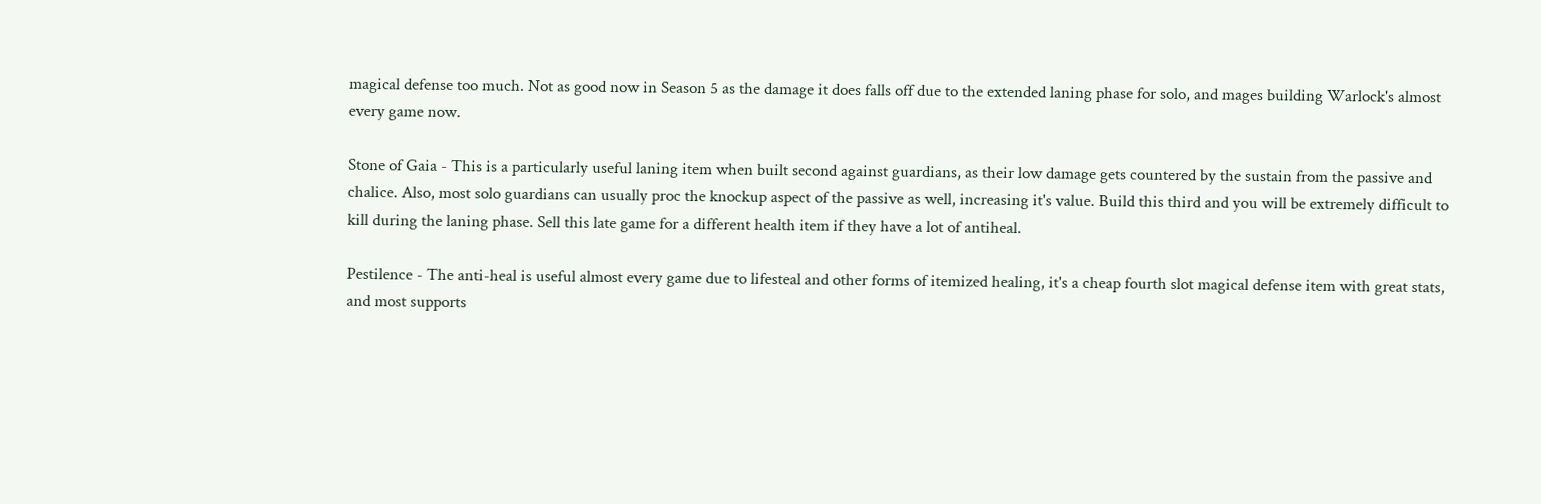magical defense too much. Not as good now in Season 5 as the damage it does falls off due to the extended laning phase for solo, and mages building Warlock's almost every game now.

Stone of Gaia - This is a particularly useful laning item when built second against guardians, as their low damage gets countered by the sustain from the passive and chalice. Also, most solo guardians can usually proc the knockup aspect of the passive as well, increasing it's value. Build this third and you will be extremely difficult to kill during the laning phase. Sell this late game for a different health item if they have a lot of antiheal.

Pestilence - The anti-heal is useful almost every game due to lifesteal and other forms of itemized healing, it's a cheap fourth slot magical defense item with great stats, and most supports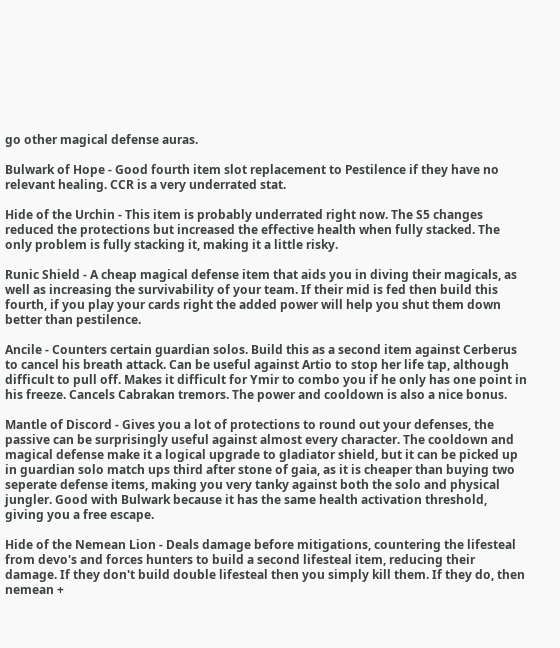go other magical defense auras.

Bulwark of Hope - Good fourth item slot replacement to Pestilence if they have no relevant healing. CCR is a very underrated stat.

Hide of the Urchin - This item is probably underrated right now. The S5 changes reduced the protections but increased the effective health when fully stacked. The only problem is fully stacking it, making it a little risky.

Runic Shield - A cheap magical defense item that aids you in diving their magicals, as well as increasing the survivability of your team. If their mid is fed then build this fourth, if you play your cards right the added power will help you shut them down better than pestilence.

Ancile - Counters certain guardian solos. Build this as a second item against Cerberus to cancel his breath attack. Can be useful against Artio to stop her life tap, although difficult to pull off. Makes it difficult for Ymir to combo you if he only has one point in his freeze. Cancels Cabrakan tremors. The power and cooldown is also a nice bonus.

Mantle of Discord - Gives you a lot of protections to round out your defenses, the passive can be surprisingly useful against almost every character. The cooldown and magical defense make it a logical upgrade to gladiator shield, but it can be picked up in guardian solo match ups third after stone of gaia, as it is cheaper than buying two seperate defense items, making you very tanky against both the solo and physical jungler. Good with Bulwark because it has the same health activation threshold, giving you a free escape.

Hide of the Nemean Lion - Deals damage before mitigations, countering the lifesteal from devo's and forces hunters to build a second lifesteal item, reducing their damage. If they don't build double lifesteal then you simply kill them. If they do, then nemean +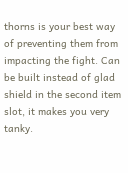thorns is your best way of preventing them from impacting the fight. Can be built instead of glad shield in the second item slot, it makes you very tanky.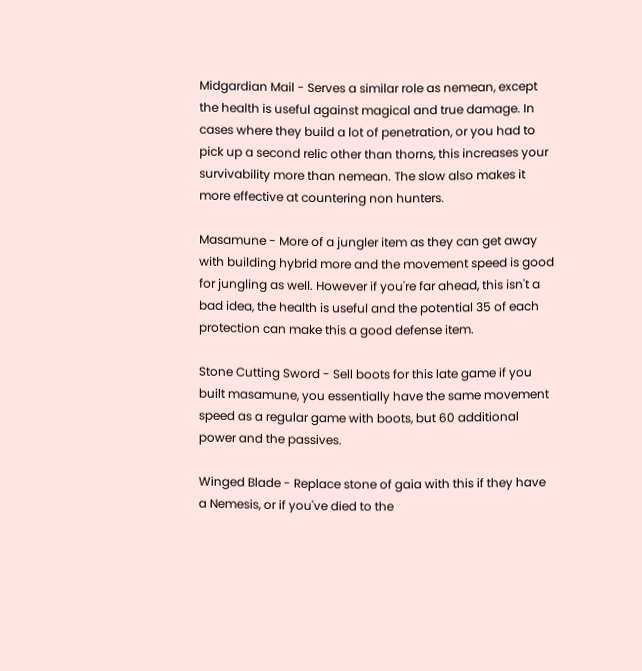Midgardian Mail - Serves a similar role as nemean, except the health is useful against magical and true damage. In cases where they build a lot of penetration, or you had to pick up a second relic other than thorns, this increases your survivability more than nemean. The slow also makes it more effective at countering non hunters.

Masamune - More of a jungler item as they can get away with building hybrid more and the movement speed is good for jungling as well. However if you're far ahead, this isn't a bad idea, the health is useful and the potential 35 of each protection can make this a good defense item.

Stone Cutting Sword - Sell boots for this late game if you built masamune, you essentially have the same movement speed as a regular game with boots, but 60 additional power and the passives.

Winged Blade - Replace stone of gaia with this if they have a Nemesis, or if you've died to the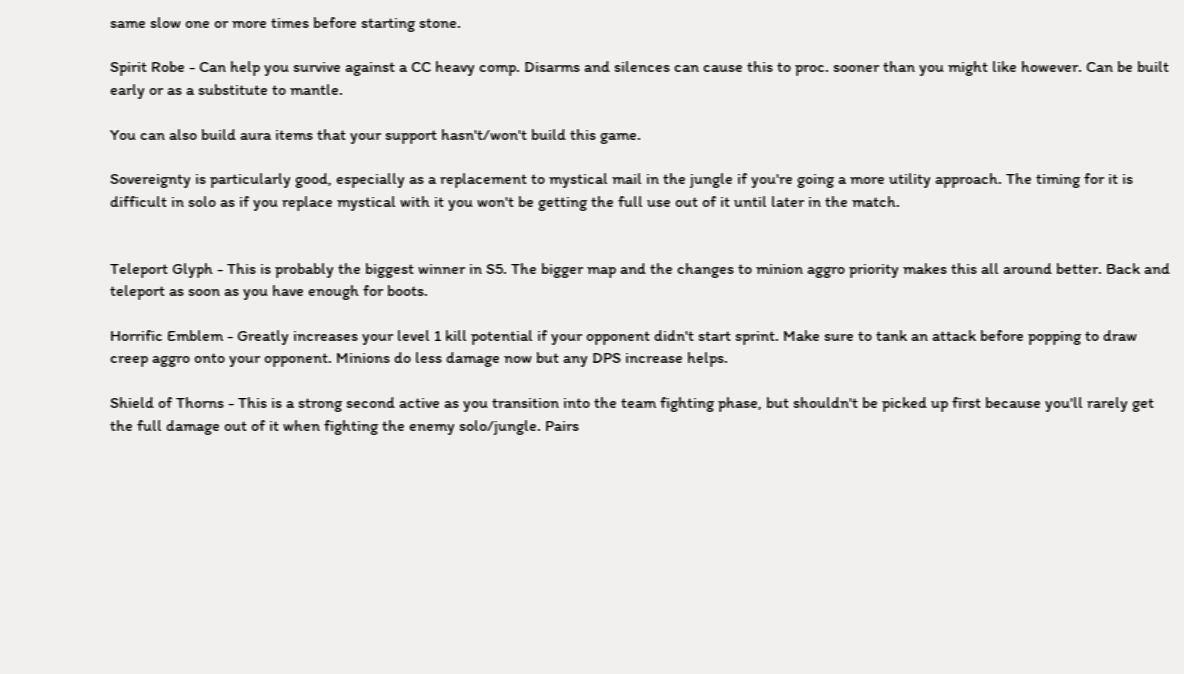same slow one or more times before starting stone.

Spirit Robe - Can help you survive against a CC heavy comp. Disarms and silences can cause this to proc. sooner than you might like however. Can be built early or as a substitute to mantle.

You can also build aura items that your support hasn't/won't build this game.

Sovereignty is particularly good, especially as a replacement to mystical mail in the jungle if you're going a more utility approach. The timing for it is difficult in solo as if you replace mystical with it you won't be getting the full use out of it until later in the match.


Teleport Glyph - This is probably the biggest winner in S5. The bigger map and the changes to minion aggro priority makes this all around better. Back and teleport as soon as you have enough for boots.

Horrific Emblem - Greatly increases your level 1 kill potential if your opponent didn't start sprint. Make sure to tank an attack before popping to draw creep aggro onto your opponent. Minions do less damage now but any DPS increase helps.

Shield of Thorns - This is a strong second active as you transition into the team fighting phase, but shouldn't be picked up first because you'll rarely get the full damage out of it when fighting the enemy solo/jungle. Pairs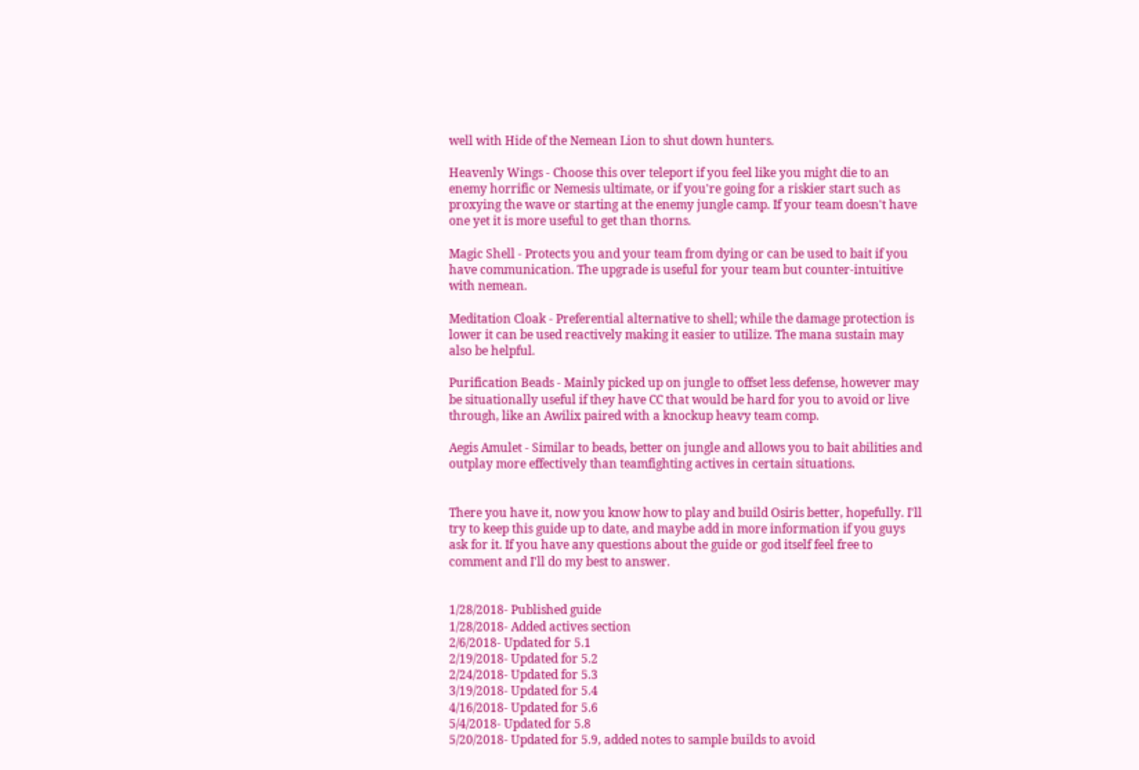well with Hide of the Nemean Lion to shut down hunters.

Heavenly Wings - Choose this over teleport if you feel like you might die to an enemy horrific or Nemesis ultimate, or if you're going for a riskier start such as proxying the wave or starting at the enemy jungle camp. If your team doesn't have one yet it is more useful to get than thorns.

Magic Shell - Protects you and your team from dying or can be used to bait if you have communication. The upgrade is useful for your team but counter-intuitive with nemean.

Meditation Cloak - Preferential alternative to shell; while the damage protection is lower it can be used reactively making it easier to utilize. The mana sustain may also be helpful.

Purification Beads - Mainly picked up on jungle to offset less defense, however may be situationally useful if they have CC that would be hard for you to avoid or live through, like an Awilix paired with a knockup heavy team comp.

Aegis Amulet - Similar to beads, better on jungle and allows you to bait abilities and outplay more effectively than teamfighting actives in certain situations.


There you have it, now you know how to play and build Osiris better, hopefully. I'll try to keep this guide up to date, and maybe add in more information if you guys ask for it. If you have any questions about the guide or god itself feel free to comment and I'll do my best to answer.


1/28/2018- Published guide
1/28/2018- Added actives section
2/6/2018- Updated for 5.1
2/19/2018- Updated for 5.2
2/24/2018- Updated for 5.3
3/19/2018- Updated for 5.4
4/16/2018- Updated for 5.6
5/4/2018- Updated for 5.8
5/20/2018- Updated for 5.9, added notes to sample builds to avoid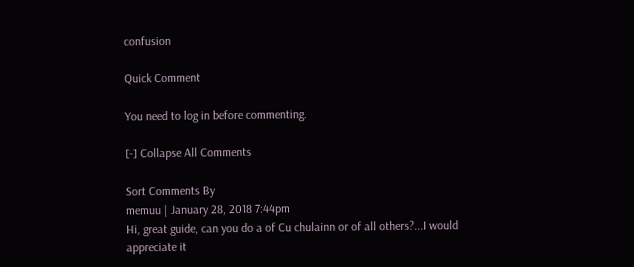confusion

Quick Comment

You need to log in before commenting.

[-] Collapse All Comments

Sort Comments By
memuu | January 28, 2018 7:44pm
Hi, great guide, can you do a of Cu chulainn or of all others?...I would appreciate it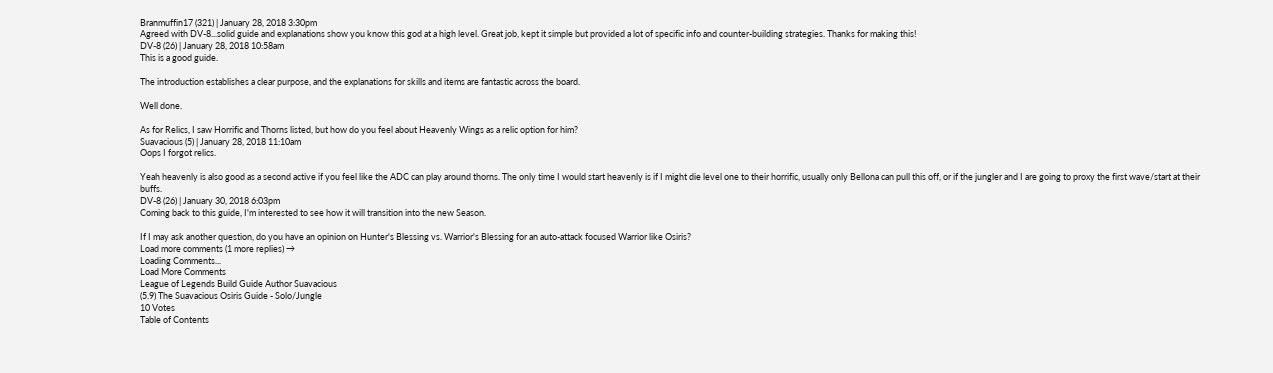Branmuffin17 (321) | January 28, 2018 3:30pm
Agreed with DV-8...solid guide and explanations show you know this god at a high level. Great job, kept it simple but provided a lot of specific info and counter-building strategies. Thanks for making this!
DV-8 (26) | January 28, 2018 10:58am
This is a good guide.

The introduction establishes a clear purpose, and the explanations for skills and items are fantastic across the board.

Well done.

As for Relics, I saw Horrific and Thorns listed, but how do you feel about Heavenly Wings as a relic option for him?
Suavacious (5) | January 28, 2018 11:10am
Oops I forgot relics.

Yeah heavenly is also good as a second active if you feel like the ADC can play around thorns. The only time I would start heavenly is if I might die level one to their horrific, usually only Bellona can pull this off, or if the jungler and I are going to proxy the first wave/start at their buffs.
DV-8 (26) | January 30, 2018 6:03pm
Coming back to this guide, I'm interested to see how it will transition into the new Season.

If I may ask another question, do you have an opinion on Hunter's Blessing vs. Warrior's Blessing for an auto-attack focused Warrior like Osiris?
Load more comments (1 more replies) →
Loading Comments...
Load More Comments
League of Legends Build Guide Author Suavacious
(5.9) The Suavacious Osiris Guide - Solo/Jungle
10 Votes
Table of Contents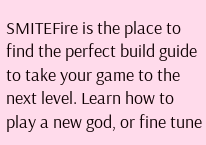SMITEFire is the place to find the perfect build guide to take your game to the next level. Learn how to play a new god, or fine tune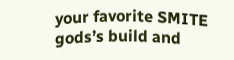your favorite SMITE gods’s build and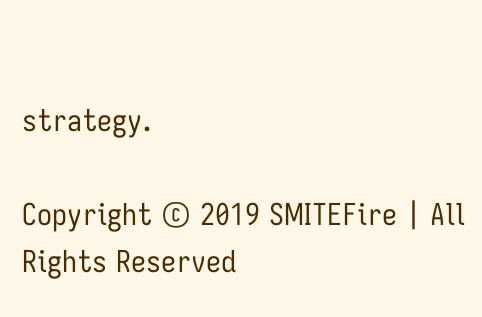strategy.

Copyright © 2019 SMITEFire | All Rights Reserved